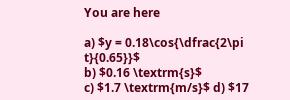You are here

a) $y = 0.18\cos{\dfrac{2\pi t}{0.65}}$
b) $0.16 \textrm{s}$
c) $1.7 \textrm{m/s}$ d) $17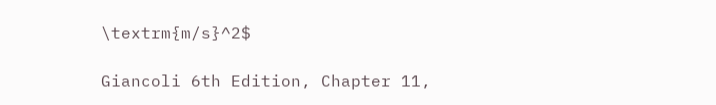\textrm{m/s}^2$

Giancoli 6th Edition, Chapter 11,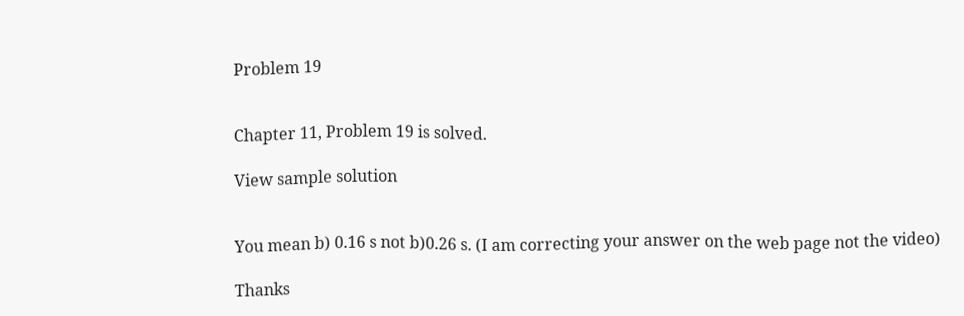Problem 19


Chapter 11, Problem 19 is solved.

View sample solution


You mean b) 0.16 s not b)0.26 s. (I am correcting your answer on the web page not the video)

Thanks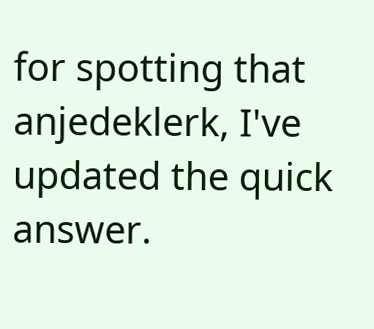for spotting that anjedeklerk, I've updated the quick answer.